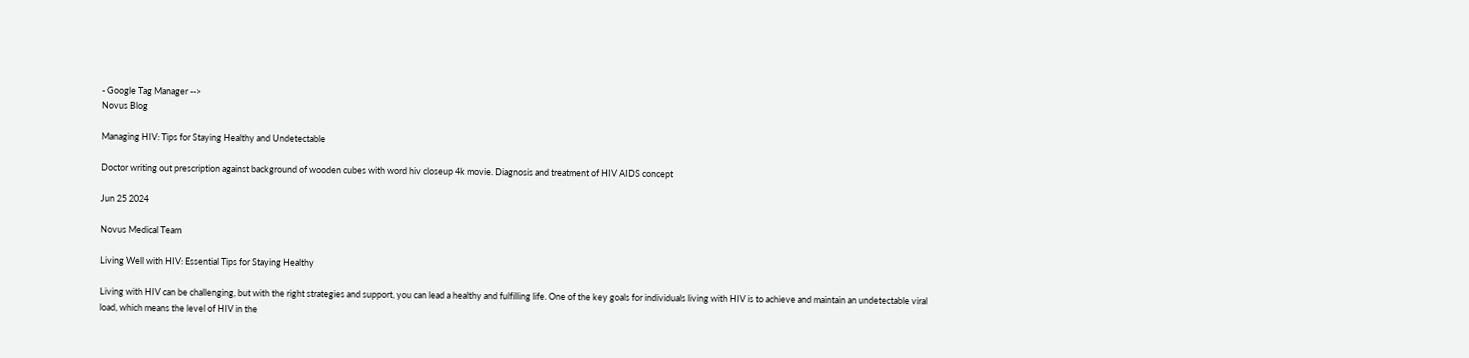- Google Tag Manager -->
Novus Blog

Managing HIV: Tips for Staying Healthy and Undetectable

Doctor writing out prescription against background of wooden cubes with word hiv closeup 4k movie. Diagnosis and treatment of HIV AIDS concept

Jun 25 2024

Novus Medical Team

Living Well with HIV: Essential Tips for Staying Healthy

Living with HIV can be challenging, but with the right strategies and support, you can lead a healthy and fulfilling life. One of the key goals for individuals living with HIV is to achieve and maintain an undetectable viral load, which means the level of HIV in the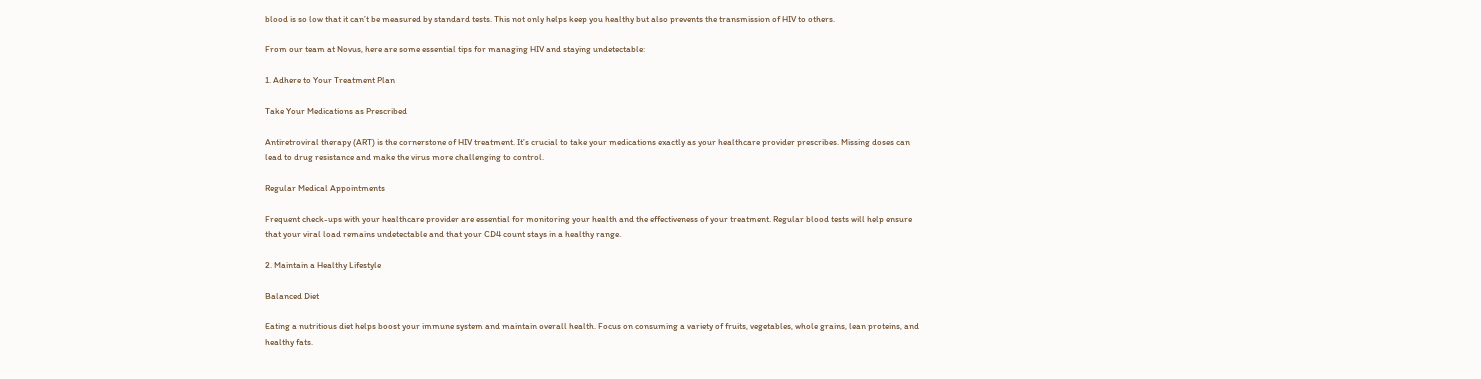blood is so low that it can’t be measured by standard tests. This not only helps keep you healthy but also prevents the transmission of HIV to others.

From our team at Novus, here are some essential tips for managing HIV and staying undetectable:

1. Adhere to Your Treatment Plan

Take Your Medications as Prescribed

Antiretroviral therapy (ART) is the cornerstone of HIV treatment. It’s crucial to take your medications exactly as your healthcare provider prescribes. Missing doses can lead to drug resistance and make the virus more challenging to control.

Regular Medical Appointments

Frequent check-ups with your healthcare provider are essential for monitoring your health and the effectiveness of your treatment. Regular blood tests will help ensure that your viral load remains undetectable and that your CD4 count stays in a healthy range.

2. Maintain a Healthy Lifestyle

Balanced Diet

Eating a nutritious diet helps boost your immune system and maintain overall health. Focus on consuming a variety of fruits, vegetables, whole grains, lean proteins, and healthy fats.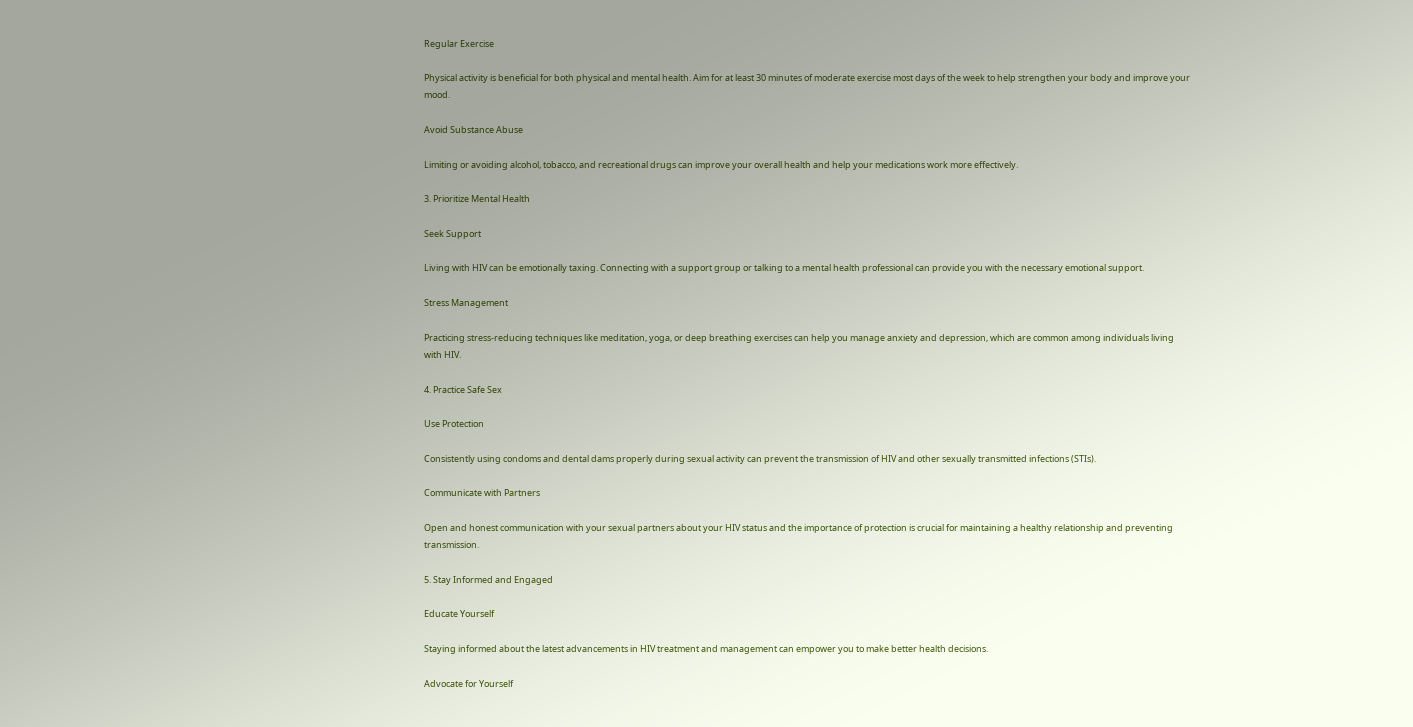Regular Exercise

Physical activity is beneficial for both physical and mental health. Aim for at least 30 minutes of moderate exercise most days of the week to help strengthen your body and improve your mood.

Avoid Substance Abuse

Limiting or avoiding alcohol, tobacco, and recreational drugs can improve your overall health and help your medications work more effectively.

3. Prioritize Mental Health

Seek Support

Living with HIV can be emotionally taxing. Connecting with a support group or talking to a mental health professional can provide you with the necessary emotional support.

Stress Management

Practicing stress-reducing techniques like meditation, yoga, or deep breathing exercises can help you manage anxiety and depression, which are common among individuals living with HIV.

4. Practice Safe Sex

Use Protection

Consistently using condoms and dental dams properly during sexual activity can prevent the transmission of HIV and other sexually transmitted infections (STIs).

Communicate with Partners

Open and honest communication with your sexual partners about your HIV status and the importance of protection is crucial for maintaining a healthy relationship and preventing transmission.

5. Stay Informed and Engaged

Educate Yourself

Staying informed about the latest advancements in HIV treatment and management can empower you to make better health decisions.

Advocate for Yourself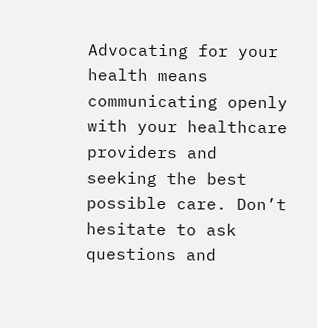Advocating for your health means communicating openly with your healthcare providers and seeking the best possible care. Don’t hesitate to ask questions and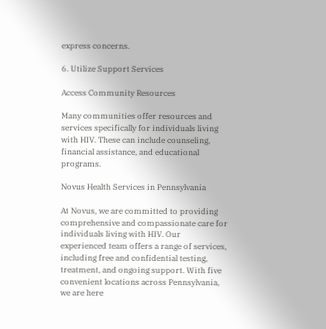express concerns.

6. Utilize Support Services

Access Community Resources

Many communities offer resources and services specifically for individuals living with HIV. These can include counseling, financial assistance, and educational programs.

Novus Health Services in Pennsylvania

At Novus, we are committed to providing comprehensive and compassionate care for individuals living with HIV. Our experienced team offers a range of services, including free and confidential testing, treatment, and ongoing support. With five convenient locations across Pennsylvania, we are here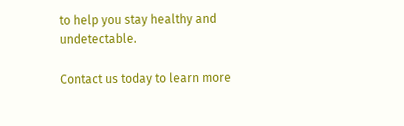to help you stay healthy and undetectable.

Contact us today to learn more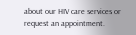about our HIV care services or request an appointment.